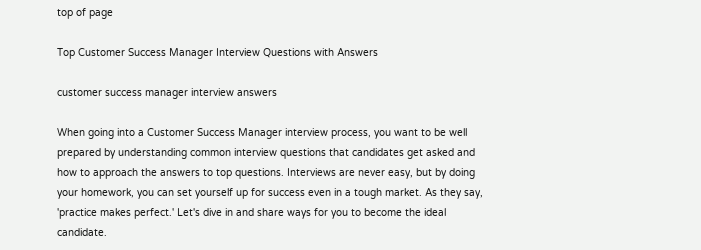top of page

Top Customer Success Manager Interview Questions with Answers

customer success manager interview answers

When going into a Customer Success Manager interview process, you want to be well prepared by understanding common interview questions that candidates get asked and how to approach the answers to top questions. Interviews are never easy, but by doing your homework, you can set yourself up for success even in a tough market. As they say, 'practice makes perfect.' Let's dive in and share ways for you to become the ideal candidate.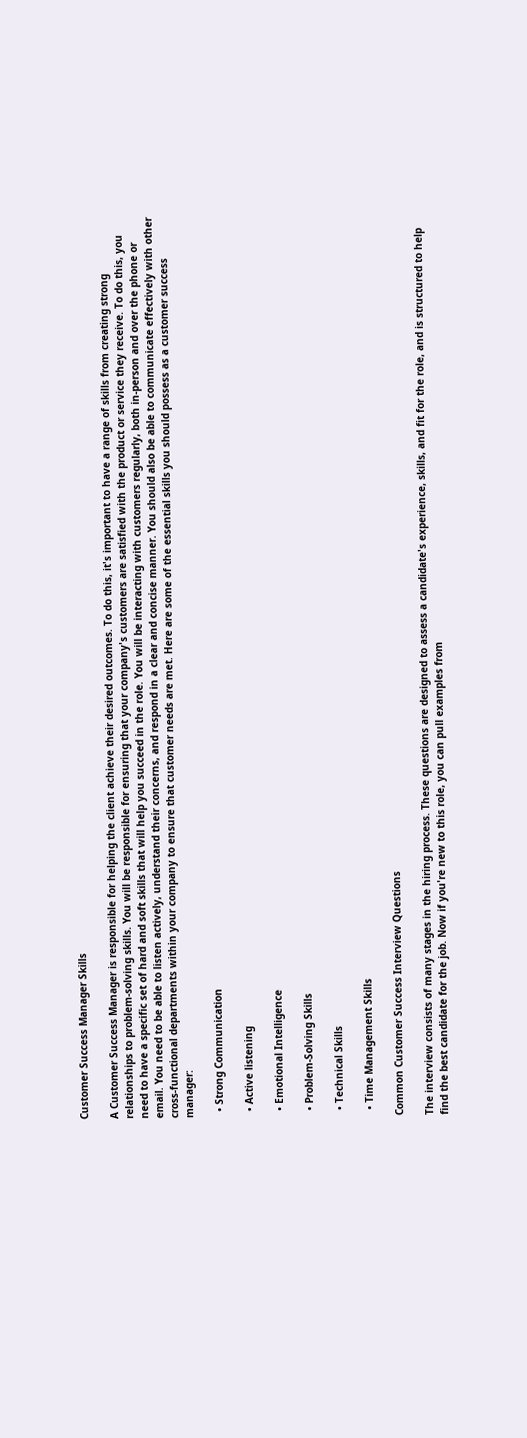Customer Success Manager Skills

A Customer Success Manager is responsible for helping the client achieve their desired outcomes. To do this, it's important to have a range of skills from creating strong relationships to problem-solving skills. You will be responsible for ensuring that your company's customers are satisfied with the product or service they receive. To do this, you need to have a specific set of hard and soft skills that will help you succeed in the role. You will be interacting with customers regularly, both in-person and over the phone or email. You need to be able to listen actively, understand their concerns, and respond in a clear and concise manner. You should also be able to communicate effectively with other cross-functional departments within your company to ensure that customer needs are met. Here are some of the essential skills you should possess as a customer success manager:

  • Strong Communication

  • Active listening

  • Emotional Intelligence

  • Problem-Solving Skills

  • Technical Skills

  • Time Management Skills

Common Customer Success Interview Questions

The interview consists of many stages in the hiring process. These questions are designed to assess a candidate's experience, skills, and fit for the role, and is structured to help find the best candidate for the job. Now if you're new to this role, you can pull examples from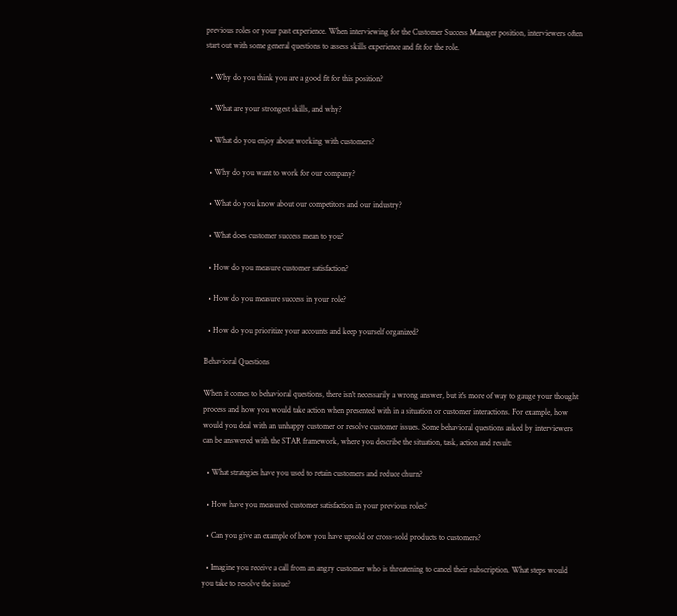previous roles or your past experience. When interviewing for the Customer Success Manager position, interviewers often start out with some general questions to assess skills experience and fit for the role.

  • Why do you think you are a good fit for this position?

  • What are your strongest skills, and why?

  • What do you enjoy about working with customers?

  • Why do you want to work for our company?

  • What do you know about our competitors and our industry?

  • What does customer success mean to you?

  • How do you measure customer satisfaction?

  • How do you measure success in your role?

  • How do you prioritize your accounts and keep yourself organized?

Behavioral Questions

When it comes to behavioral questions, there isn't necessarily a wrong answer, but it's more of way to gauge your thought process and how you would take action when presented with in a situation or customer interactions. For example, how would you deal with an unhappy customer or resolve customer issues. Some behavioral questions asked by interviewers can be answered with the STAR framework, where you describe the situation, task, action and result:

  • What strategies have you used to retain customers and reduce churn?

  • How have you measured customer satisfaction in your previous roles?

  • Can you give an example of how you have upsold or cross-sold products to customers?

  • Imagine you receive a call from an angry customer who is threatening to cancel their subscription. What steps would you take to resolve the issue?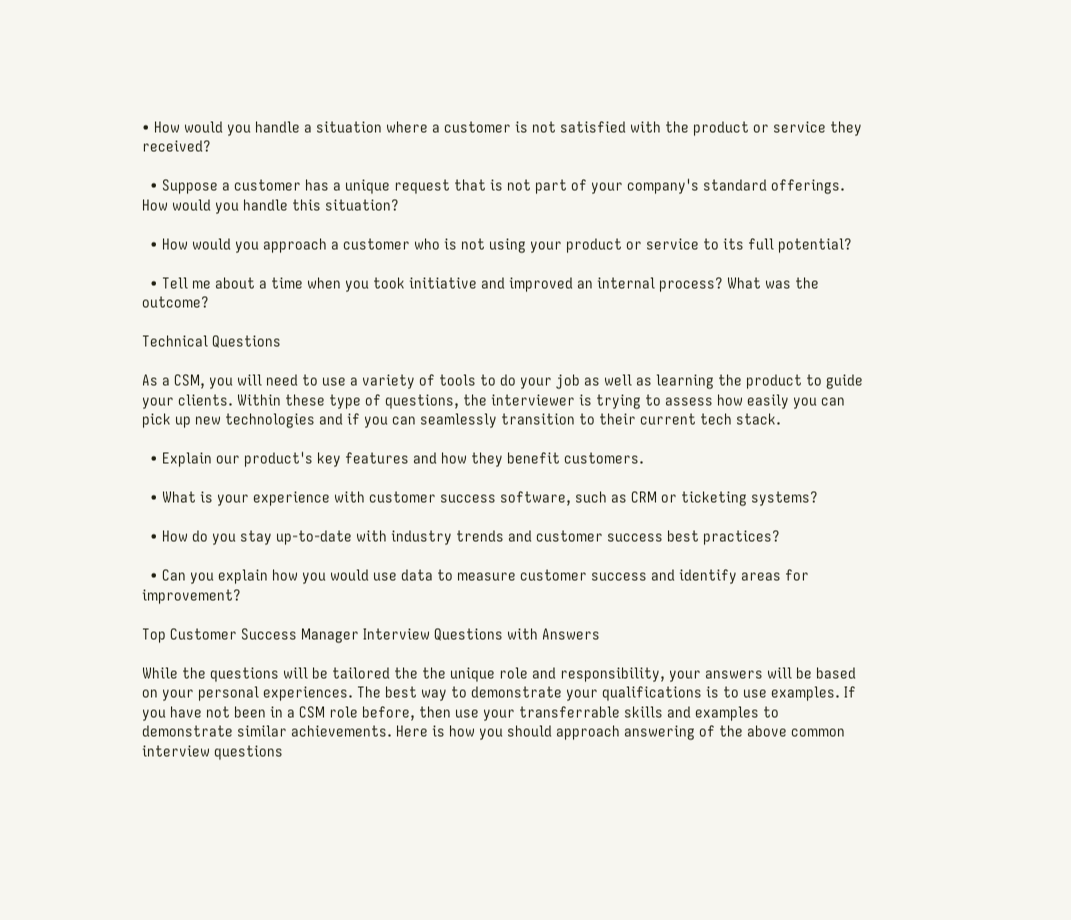• How would you handle a situation where a customer is not satisfied with the product or service they received?

  • Suppose a customer has a unique request that is not part of your company's standard offerings. How would you handle this situation?

  • How would you approach a customer who is not using your product or service to its full potential?

  • Tell me about a time when you took initiative and improved an internal process? What was the outcome?

Technical Questions

As a CSM, you will need to use a variety of tools to do your job as well as learning the product to guide your clients. Within these type of questions, the interviewer is trying to assess how easily you can pick up new technologies and if you can seamlessly transition to their current tech stack.

  • Explain our product's key features and how they benefit customers.

  • What is your experience with customer success software, such as CRM or ticketing systems?

  • How do you stay up-to-date with industry trends and customer success best practices?

  • Can you explain how you would use data to measure customer success and identify areas for improvement?

Top Customer Success Manager Interview Questions with Answers

While the questions will be tailored the the unique role and responsibility, your answers will be based on your personal experiences. The best way to demonstrate your qualifications is to use examples. If you have not been in a CSM role before, then use your transferrable skills and examples to demonstrate similar achievements. Here is how you should approach answering of the above common interview questions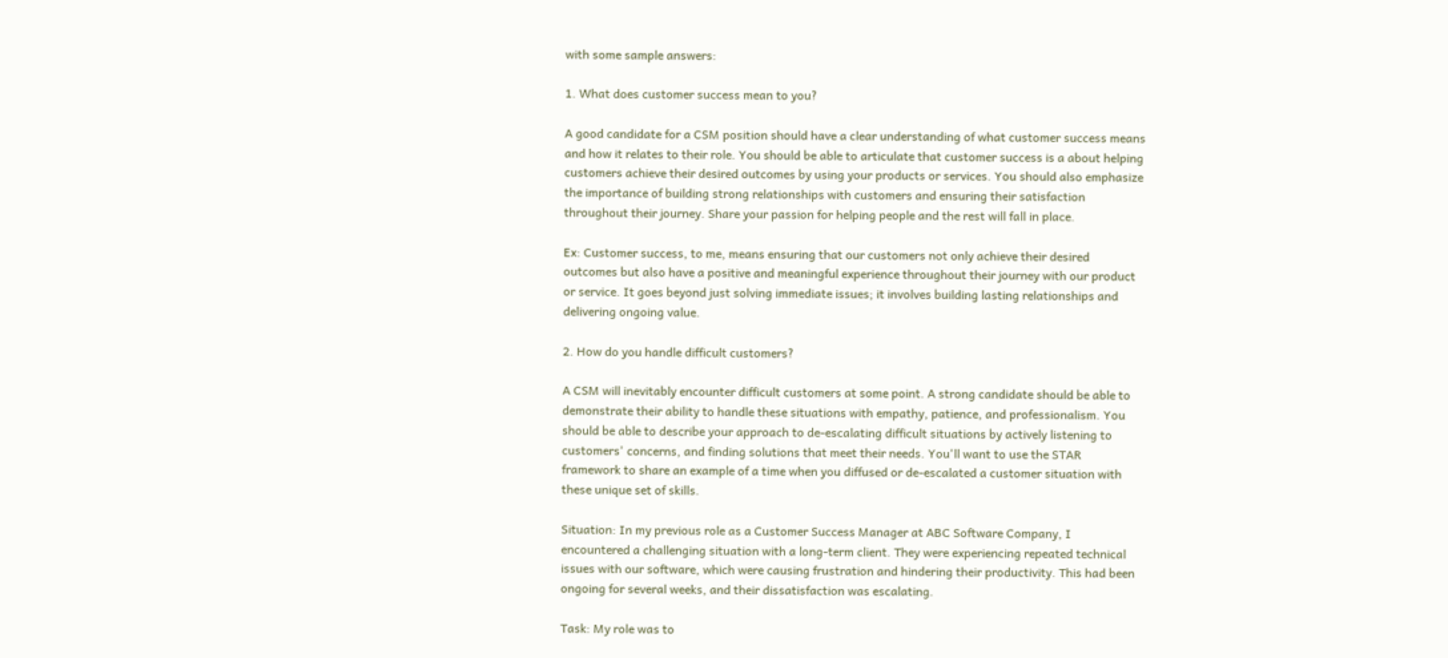with some sample answers:

1. What does customer success mean to you?

A good candidate for a CSM position should have a clear understanding of what customer success means and how it relates to their role. You should be able to articulate that customer success is a about helping customers achieve their desired outcomes by using your products or services. You should also emphasize the importance of building strong relationships with customers and ensuring their satisfaction throughout their journey. Share your passion for helping people and the rest will fall in place.

Ex: Customer success, to me, means ensuring that our customers not only achieve their desired outcomes but also have a positive and meaningful experience throughout their journey with our product or service. It goes beyond just solving immediate issues; it involves building lasting relationships and delivering ongoing value.

2. How do you handle difficult customers?

A CSM will inevitably encounter difficult customers at some point. A strong candidate should be able to demonstrate their ability to handle these situations with empathy, patience, and professionalism. You should be able to describe your approach to de-escalating difficult situations by actively listening to customers' concerns, and finding solutions that meet their needs. You'll want to use the STAR framework to share an example of a time when you diffused or de-escalated a customer situation with these unique set of skills.

Situation: In my previous role as a Customer Success Manager at ABC Software Company, I encountered a challenging situation with a long-term client. They were experiencing repeated technical issues with our software, which were causing frustration and hindering their productivity. This had been ongoing for several weeks, and their dissatisfaction was escalating.

Task: My role was to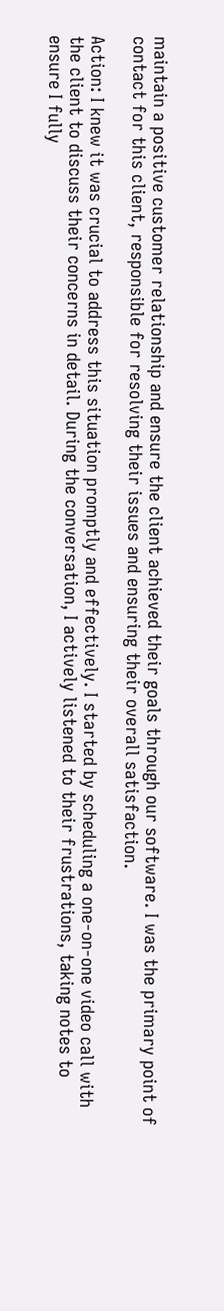maintain a positive customer relationship and ensure the client achieved their goals through our software. I was the primary point of contact for this client, responsible for resolving their issues and ensuring their overall satisfaction.

Action: I knew it was crucial to address this situation promptly and effectively. I started by scheduling a one-on-one video call with the client to discuss their concerns in detail. During the conversation, I actively listened to their frustrations, taking notes to ensure I fully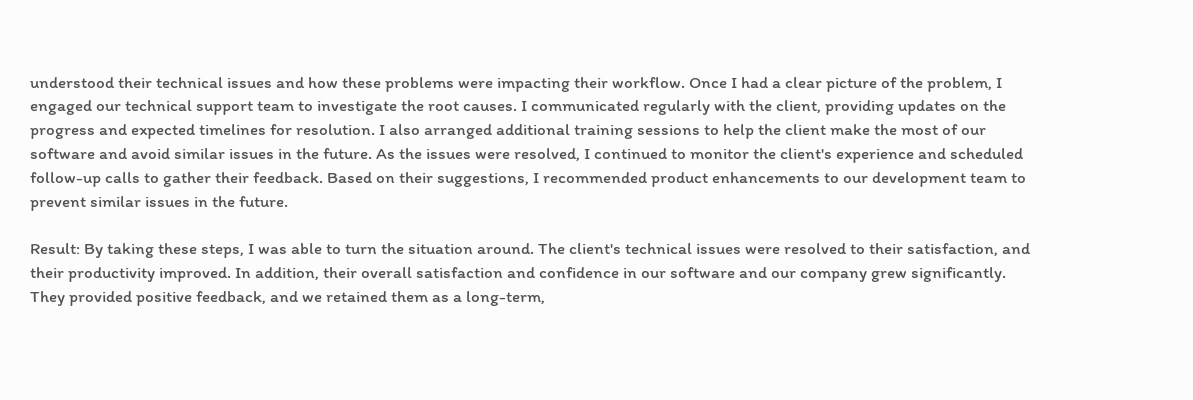understood their technical issues and how these problems were impacting their workflow. Once I had a clear picture of the problem, I engaged our technical support team to investigate the root causes. I communicated regularly with the client, providing updates on the progress and expected timelines for resolution. I also arranged additional training sessions to help the client make the most of our software and avoid similar issues in the future. As the issues were resolved, I continued to monitor the client's experience and scheduled follow-up calls to gather their feedback. Based on their suggestions, I recommended product enhancements to our development team to prevent similar issues in the future.

Result: By taking these steps, I was able to turn the situation around. The client's technical issues were resolved to their satisfaction, and their productivity improved. In addition, their overall satisfaction and confidence in our software and our company grew significantly. They provided positive feedback, and we retained them as a long-term,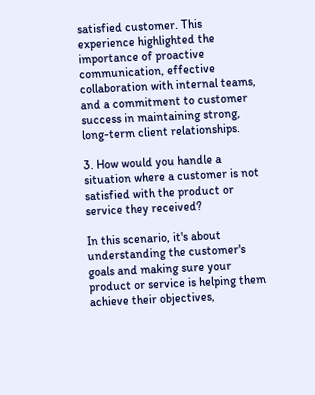satisfied customer. This experience highlighted the importance of proactive communication, effective collaboration with internal teams, and a commitment to customer success in maintaining strong, long-term client relationships.

3. How would you handle a situation where a customer is not satisfied with the product or service they received?

In this scenario, it's about understanding the customer's goals and making sure your product or service is helping them achieve their objectives,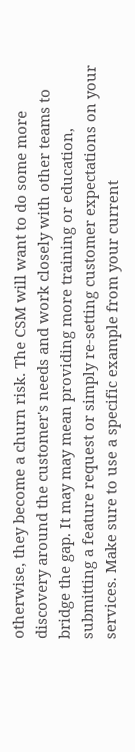otherwise, they become a churn risk. The CSM will want to do some more discovery around the customer's needs and work closely with other teams to bridge the gap. It may may mean providing more training or education, submitting a feature request or simply re-setting customer expectations on your services. Make sure to use a specific example from your current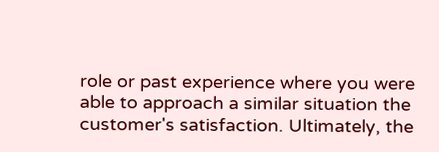role or past experience where you were able to approach a similar situation the customer's satisfaction. Ultimately, the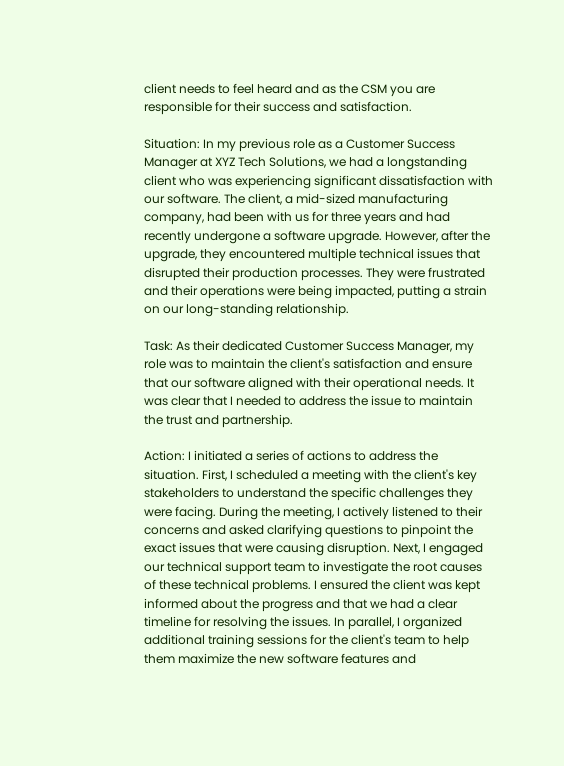client needs to feel heard and as the CSM you are responsible for their success and satisfaction.

Situation: In my previous role as a Customer Success Manager at XYZ Tech Solutions, we had a longstanding client who was experiencing significant dissatisfaction with our software. The client, a mid-sized manufacturing company, had been with us for three years and had recently undergone a software upgrade. However, after the upgrade, they encountered multiple technical issues that disrupted their production processes. They were frustrated and their operations were being impacted, putting a strain on our long-standing relationship.

Task: As their dedicated Customer Success Manager, my role was to maintain the client's satisfaction and ensure that our software aligned with their operational needs. It was clear that I needed to address the issue to maintain the trust and partnership.

Action: I initiated a series of actions to address the situation. First, I scheduled a meeting with the client's key stakeholders to understand the specific challenges they were facing. During the meeting, I actively listened to their concerns and asked clarifying questions to pinpoint the exact issues that were causing disruption. Next, I engaged our technical support team to investigate the root causes of these technical problems. I ensured the client was kept informed about the progress and that we had a clear timeline for resolving the issues. In parallel, I organized additional training sessions for the client's team to help them maximize the new software features and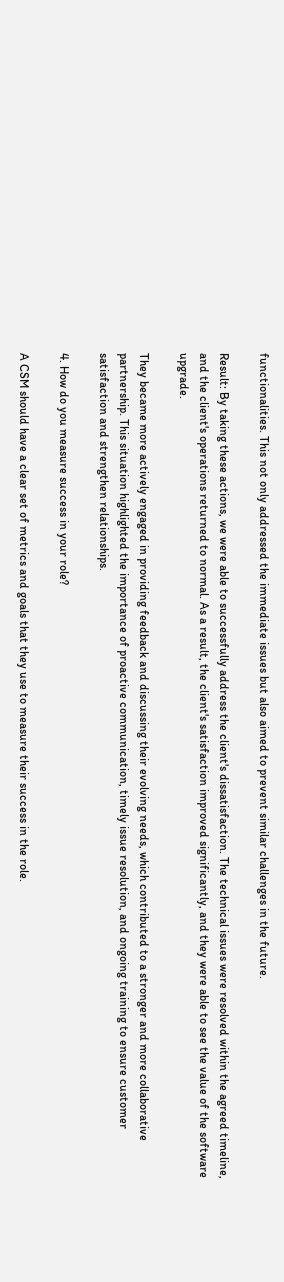functionalities. This not only addressed the immediate issues but also aimed to prevent similar challenges in the future.

Result: By taking these actions, we were able to successfully address the client's dissatisfaction. The technical issues were resolved within the agreed timeline, and the client's operations returned to normal. As a result, the client's satisfaction improved significantly, and they were able to see the value of the software upgrade.

They became more actively engaged in providing feedback and discussing their evolving needs, which contributed to a stronger and more collaborative partnership. This situation highlighted the importance of proactive communication, timely issue resolution, and ongoing training to ensure customer satisfaction and strengthen relationships.

4. How do you measure success in your role?

A CSM should have a clear set of metrics and goals that they use to measure their success in the role.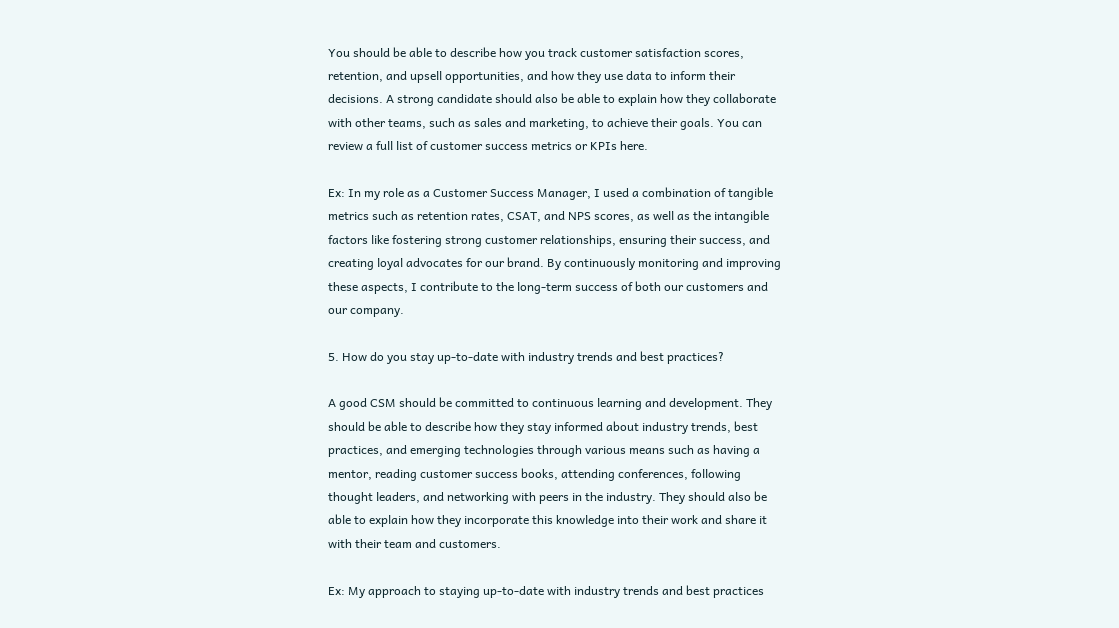You should be able to describe how you track customer satisfaction scores, retention, and upsell opportunities, and how they use data to inform their decisions. A strong candidate should also be able to explain how they collaborate with other teams, such as sales and marketing, to achieve their goals. You can review a full list of customer success metrics or KPIs here.

Ex: In my role as a Customer Success Manager, I used a combination of tangible metrics such as retention rates, CSAT, and NPS scores, as well as the intangible factors like fostering strong customer relationships, ensuring their success, and creating loyal advocates for our brand. By continuously monitoring and improving these aspects, I contribute to the long-term success of both our customers and our company.

5. How do you stay up-to-date with industry trends and best practices?

A good CSM should be committed to continuous learning and development. They should be able to describe how they stay informed about industry trends, best practices, and emerging technologies through various means such as having a mentor, reading customer success books, attending conferences, following thought leaders, and networking with peers in the industry. They should also be able to explain how they incorporate this knowledge into their work and share it with their team and customers.

Ex: My approach to staying up-to-date with industry trends and best practices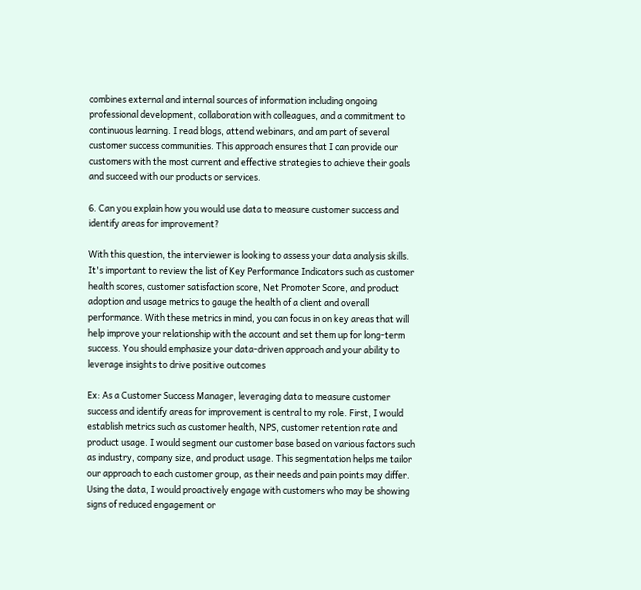combines external and internal sources of information including ongoing professional development, collaboration with colleagues, and a commitment to continuous learning. I read blogs, attend webinars, and am part of several customer success communities. This approach ensures that I can provide our customers with the most current and effective strategies to achieve their goals and succeed with our products or services.

6. Can you explain how you would use data to measure customer success and identify areas for improvement?

With this question, the interviewer is looking to assess your data analysis skills. It's important to review the list of Key Performance Indicators such as customer health scores, customer satisfaction score, Net Promoter Score, and product adoption and usage metrics to gauge the health of a client and overall performance. With these metrics in mind, you can focus in on key areas that will help improve your relationship with the account and set them up for long-term success. You should emphasize your data-driven approach and your ability to leverage insights to drive positive outcomes

Ex: As a Customer Success Manager, leveraging data to measure customer success and identify areas for improvement is central to my role. First, I would establish metrics such as customer health, NPS, customer retention rate and product usage. I would segment our customer base based on various factors such as industry, company size, and product usage. This segmentation helps me tailor our approach to each customer group, as their needs and pain points may differ. Using the data, I would proactively engage with customers who may be showing signs of reduced engagement or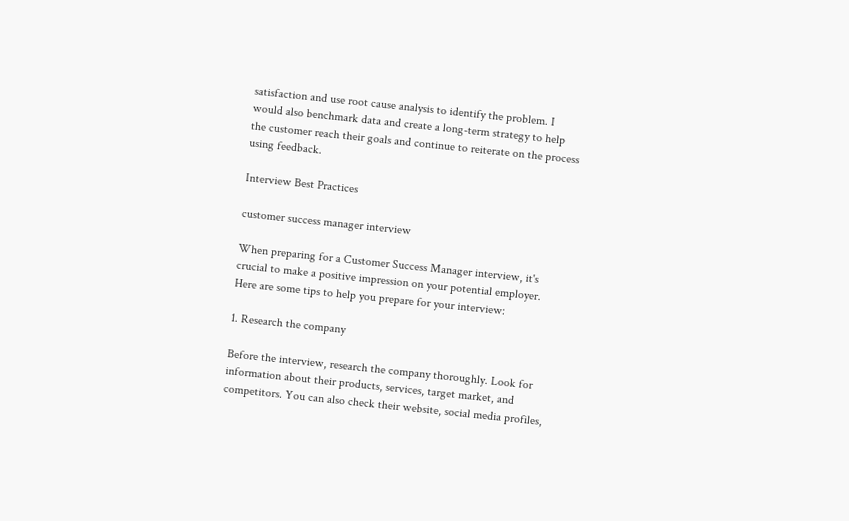satisfaction and use root cause analysis to identify the problem. I would also benchmark data and create a long-term strategy to help the customer reach their goals and continue to reiterate on the process using feedback.

Interview Best Practices

customer success manager interview

When preparing for a Customer Success Manager interview, it's crucial to make a positive impression on your potential employer. Here are some tips to help you prepare for your interview:

1. Research the company

Before the interview, research the company thoroughly. Look for information about their products, services, target market, and competitors. You can also check their website, social media profiles,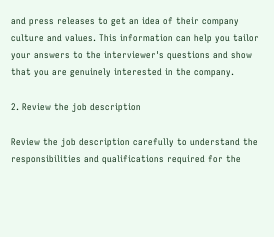and press releases to get an idea of their company culture and values. This information can help you tailor your answers to the interviewer's questions and show that you are genuinely interested in the company.

2. Review the job description

Review the job description carefully to understand the responsibilities and qualifications required for the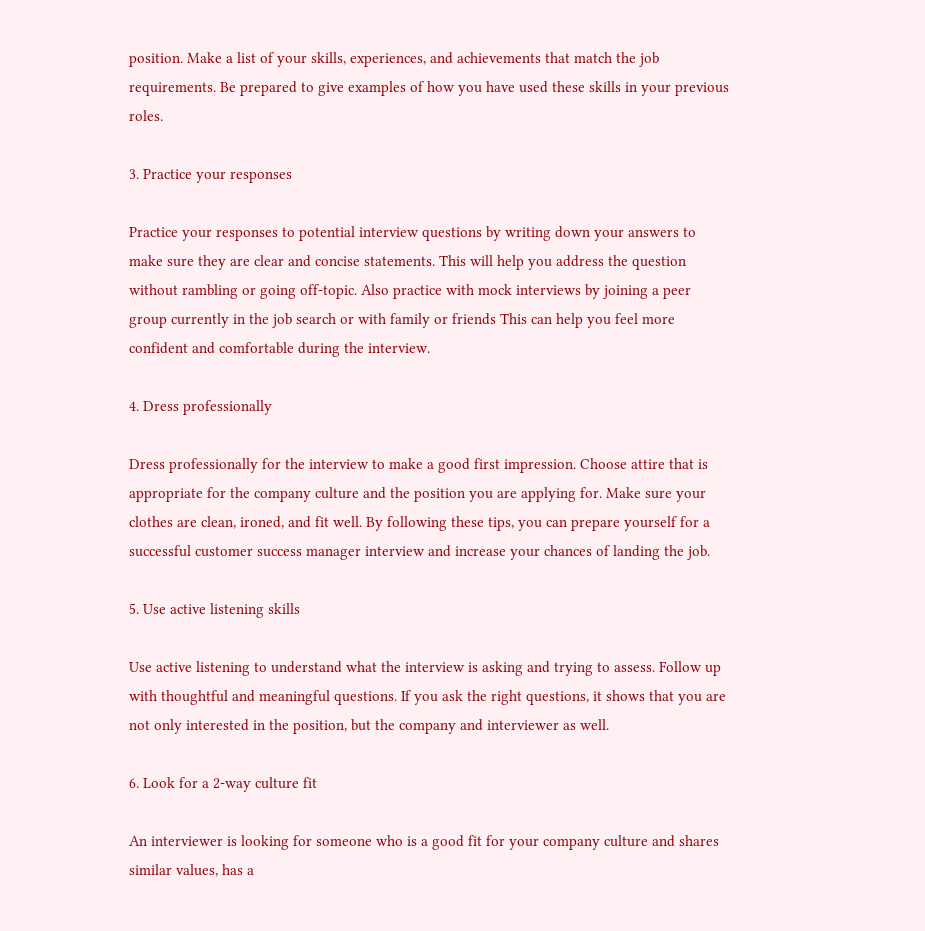position. Make a list of your skills, experiences, and achievements that match the job requirements. Be prepared to give examples of how you have used these skills in your previous roles.

3. Practice your responses

Practice your responses to potential interview questions by writing down your answers to make sure they are clear and concise statements. This will help you address the question without rambling or going off-topic. Also practice with mock interviews by joining a peer group currently in the job search or with family or friends This can help you feel more confident and comfortable during the interview.

4. Dress professionally

Dress professionally for the interview to make a good first impression. Choose attire that is appropriate for the company culture and the position you are applying for. Make sure your clothes are clean, ironed, and fit well. By following these tips, you can prepare yourself for a successful customer success manager interview and increase your chances of landing the job.

5. Use active listening skills

Use active listening to understand what the interview is asking and trying to assess. Follow up with thoughtful and meaningful questions. If you ask the right questions, it shows that you are not only interested in the position, but the company and interviewer as well.

6. Look for a 2-way culture fit

An interviewer is looking for someone who is a good fit for your company culture and shares similar values, has a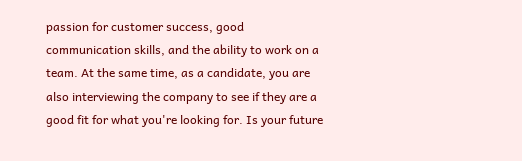passion for customer success, good communication skills, and the ability to work on a team. At the same time, as a candidate, you are also interviewing the company to see if they are a good fit for what you're looking for. Is your future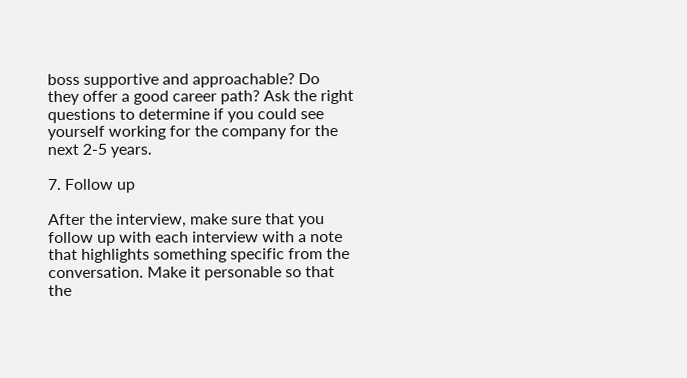boss supportive and approachable? Do they offer a good career path? Ask the right questions to determine if you could see yourself working for the company for the next 2-5 years.

7. Follow up

After the interview, make sure that you follow up with each interview with a note that highlights something specific from the conversation. Make it personable so that the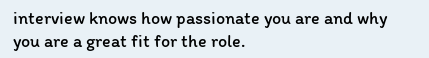interview knows how passionate you are and why you are a great fit for the role.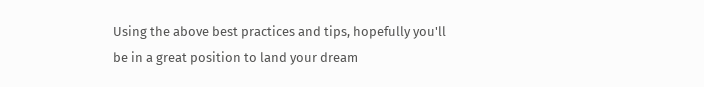Using the above best practices and tips, hopefully you'll be in a great position to land your dream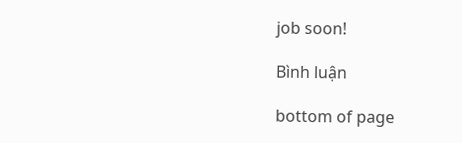job soon!

Bình luận

bottom of page